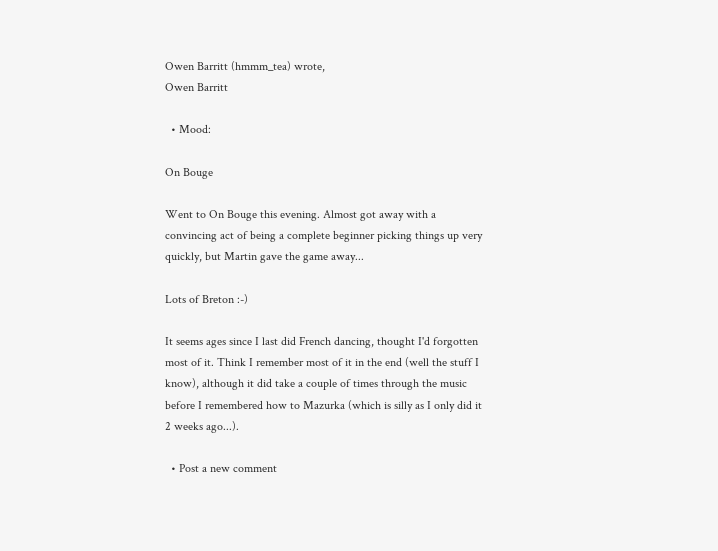Owen Barritt (hmmm_tea) wrote,
Owen Barritt

  • Mood:

On Bouge

Went to On Bouge this evening. Almost got away with a convincing act of being a complete beginner picking things up very quickly, but Martin gave the game away...

Lots of Breton :-)

It seems ages since I last did French dancing, thought I'd forgotten most of it. Think I remember most of it in the end (well the stuff I know), although it did take a couple of times through the music before I remembered how to Mazurka (which is silly as I only did it 2 weeks ago...).

  • Post a new comment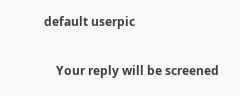default userpic

    Your reply will be screened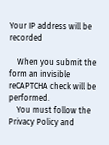Your IP address will be recorded

    When you submit the form an invisible reCAPTCHA check will be performed.
    You must follow the Privacy Policy and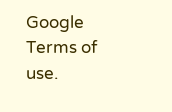Google Terms of use.